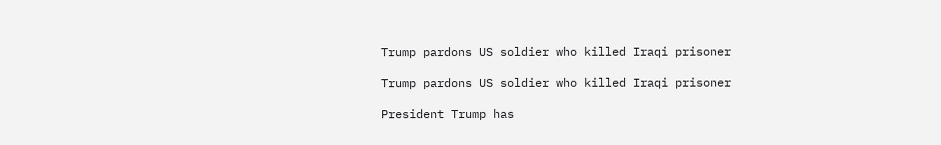Trump pardons US soldier who killed Iraqi prisoner

Trump pardons US soldier who killed Iraqi prisoner

President Trump has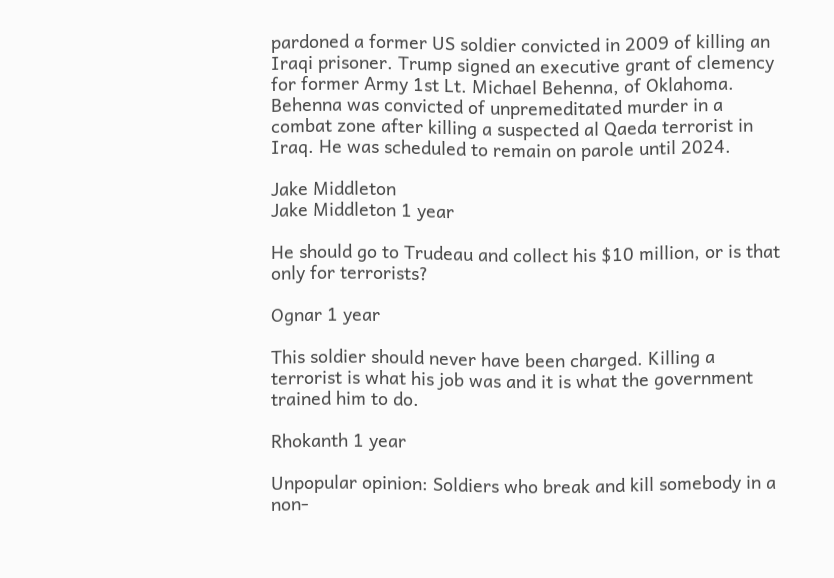pardoned a former US soldier convicted in 2009 of killing an Iraqi prisoner. Trump signed an executive grant of clemency for former Army 1st Lt. Michael Behenna, of Oklahoma. Behenna was convicted of unpremeditated murder in a combat zone after killing a suspected al Qaeda terrorist in Iraq. He was scheduled to remain on parole until 2024.

Jake Middleton
Jake Middleton 1 year

He should go to Trudeau and collect his $10 million, or is that only for terrorists?

Ognar 1 year

This soldier should never have been charged. Killing a terrorist is what his job was and it is what the government trained him to do.

Rhokanth 1 year

Unpopular opinion: Soldiers who break and kill somebody in a non-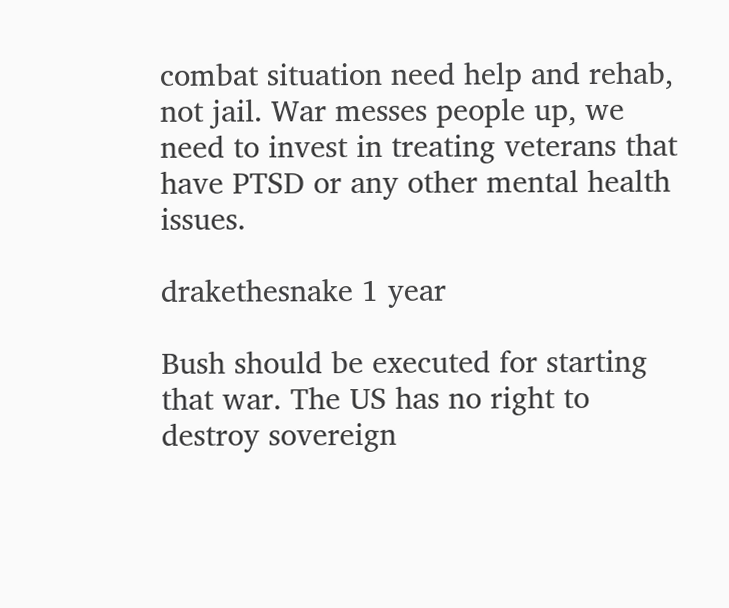combat situation need help and rehab, not jail. War messes people up, we need to invest in treating veterans that have PTSD or any other mental health issues.

drakethesnake 1 year

Bush should be executed for starting that war. The US has no right to destroy sovereign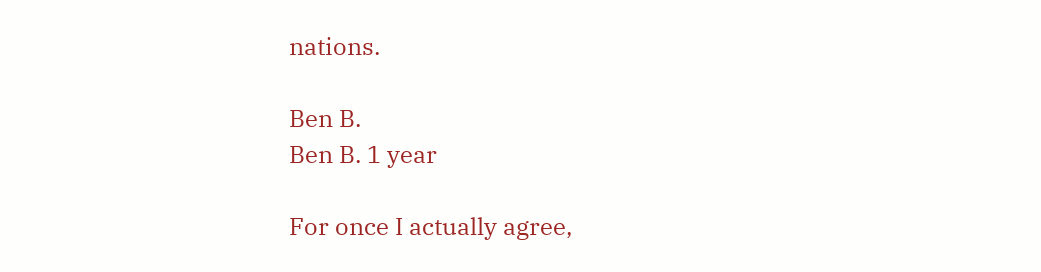nations.

Ben B.
Ben B. 1 year

For once I actually agree,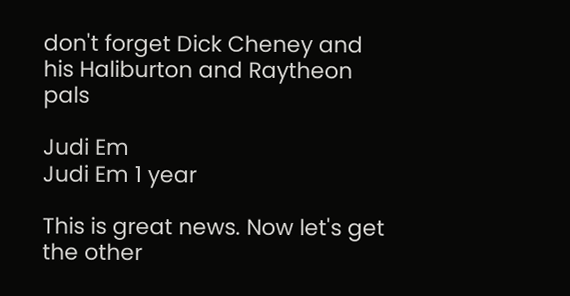don't forget Dick Cheney and his Haliburton and Raytheon pals

Judi Em
Judi Em 1 year

This is great news. Now let's get the other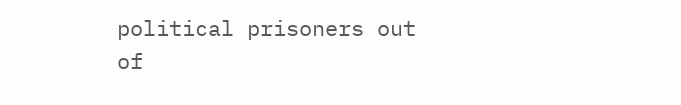political prisoners out of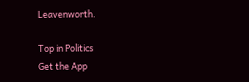Leavenworth.

Top in Politics
Get the App